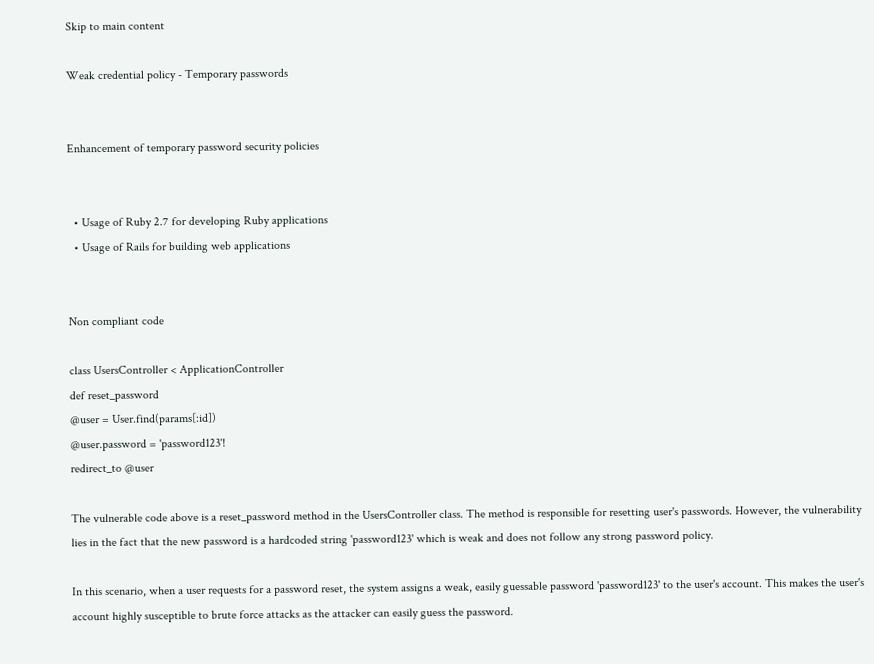Skip to main content

Weak credential policy - Temporary passwords


Enhancement of temporary password security policies


  • Usage of Ruby 2.7 for developing Ruby applications
  • Usage of Rails for building web applications


Non compliant code

class UsersController < ApplicationController
def reset_password
@user = User.find(params[:id])
@user.password = 'password123'!
redirect_to @user

The vulnerable code above is a reset_password method in the UsersController class. The method is responsible for resetting user's passwords. However, the vulnerability lies in the fact that the new password is a hardcoded string 'password123' which is weak and does not follow any strong password policy.

In this scenario, when a user requests for a password reset, the system assigns a weak, easily guessable password 'password123' to the user's account. This makes the user's account highly susceptible to brute force attacks as the attacker can easily guess the password.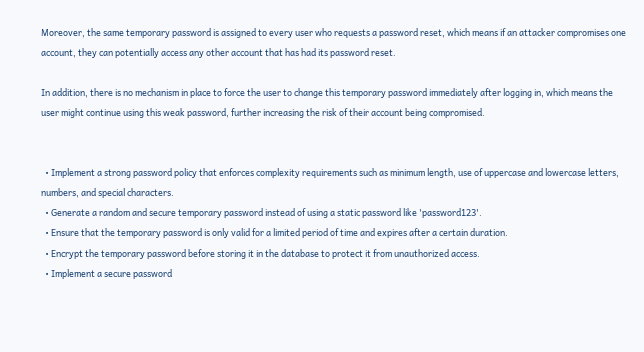Moreover, the same temporary password is assigned to every user who requests a password reset, which means if an attacker compromises one account, they can potentially access any other account that has had its password reset.

In addition, there is no mechanism in place to force the user to change this temporary password immediately after logging in, which means the user might continue using this weak password, further increasing the risk of their account being compromised.


  • Implement a strong password policy that enforces complexity requirements such as minimum length, use of uppercase and lowercase letters, numbers, and special characters.
  • Generate a random and secure temporary password instead of using a static password like 'password123'.
  • Ensure that the temporary password is only valid for a limited period of time and expires after a certain duration.
  • Encrypt the temporary password before storing it in the database to protect it from unauthorized access.
  • Implement a secure password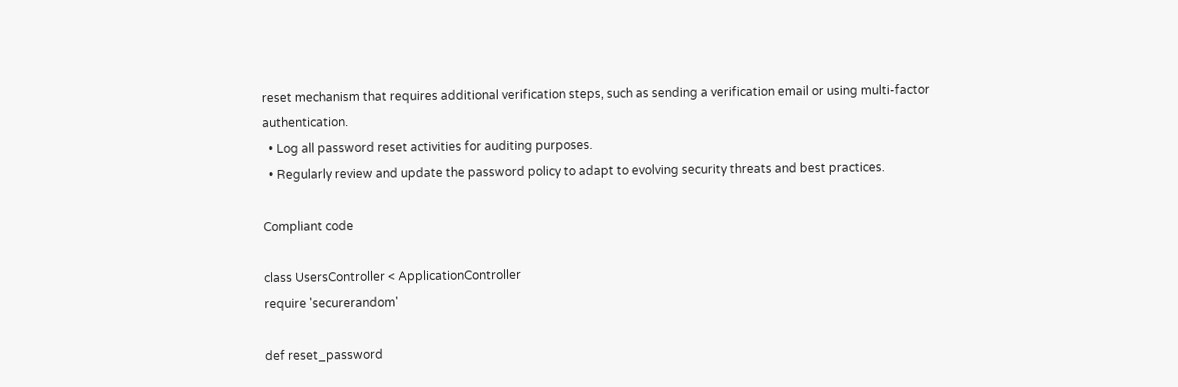reset mechanism that requires additional verification steps, such as sending a verification email or using multi-factor authentication.
  • Log all password reset activities for auditing purposes.
  • Regularly review and update the password policy to adapt to evolving security threats and best practices.

Compliant code

class UsersController < ApplicationController
require 'securerandom'

def reset_password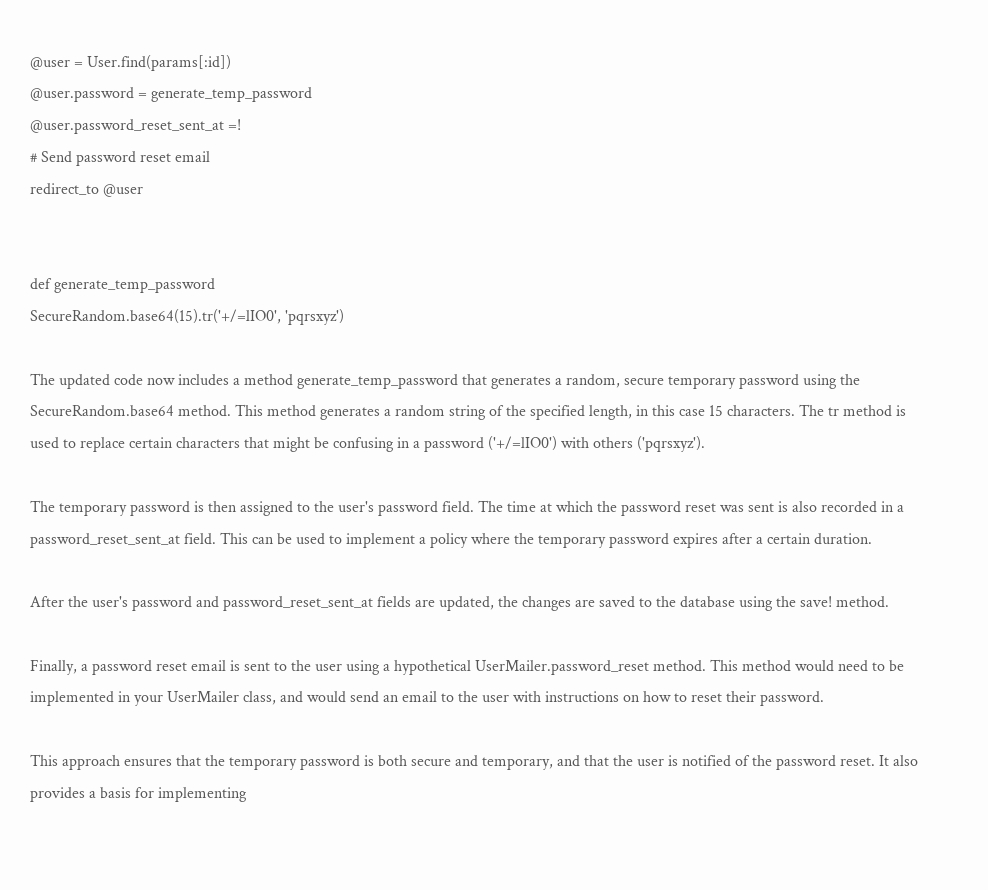@user = User.find(params[:id])
@user.password = generate_temp_password
@user.password_reset_sent_at =!
# Send password reset email
redirect_to @user


def generate_temp_password
SecureRandom.base64(15).tr('+/=lIO0', 'pqrsxyz')

The updated code now includes a method generate_temp_password that generates a random, secure temporary password using the SecureRandom.base64 method. This method generates a random string of the specified length, in this case 15 characters. The tr method is used to replace certain characters that might be confusing in a password ('+/=lIO0') with others ('pqrsxyz').

The temporary password is then assigned to the user's password field. The time at which the password reset was sent is also recorded in a password_reset_sent_at field. This can be used to implement a policy where the temporary password expires after a certain duration.

After the user's password and password_reset_sent_at fields are updated, the changes are saved to the database using the save! method.

Finally, a password reset email is sent to the user using a hypothetical UserMailer.password_reset method. This method would need to be implemented in your UserMailer class, and would send an email to the user with instructions on how to reset their password.

This approach ensures that the temporary password is both secure and temporary, and that the user is notified of the password reset. It also provides a basis for implementing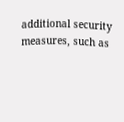additional security measures, such as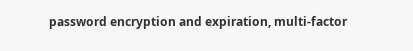password encryption and expiration, multi-factor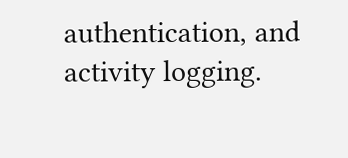authentication, and activity logging.